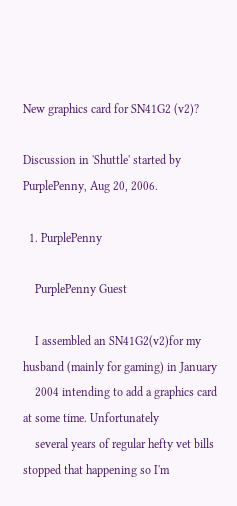New graphics card for SN41G2 (v2)?

Discussion in 'Shuttle' started by PurplePenny, Aug 20, 2006.

  1. PurplePenny

    PurplePenny Guest

    I assembled an SN41G2(v2)for my husband (mainly for gaming) in January
    2004 intending to add a graphics card at some time. Unfortunately
    several years of regular hefty vet bills stopped that happening so I'm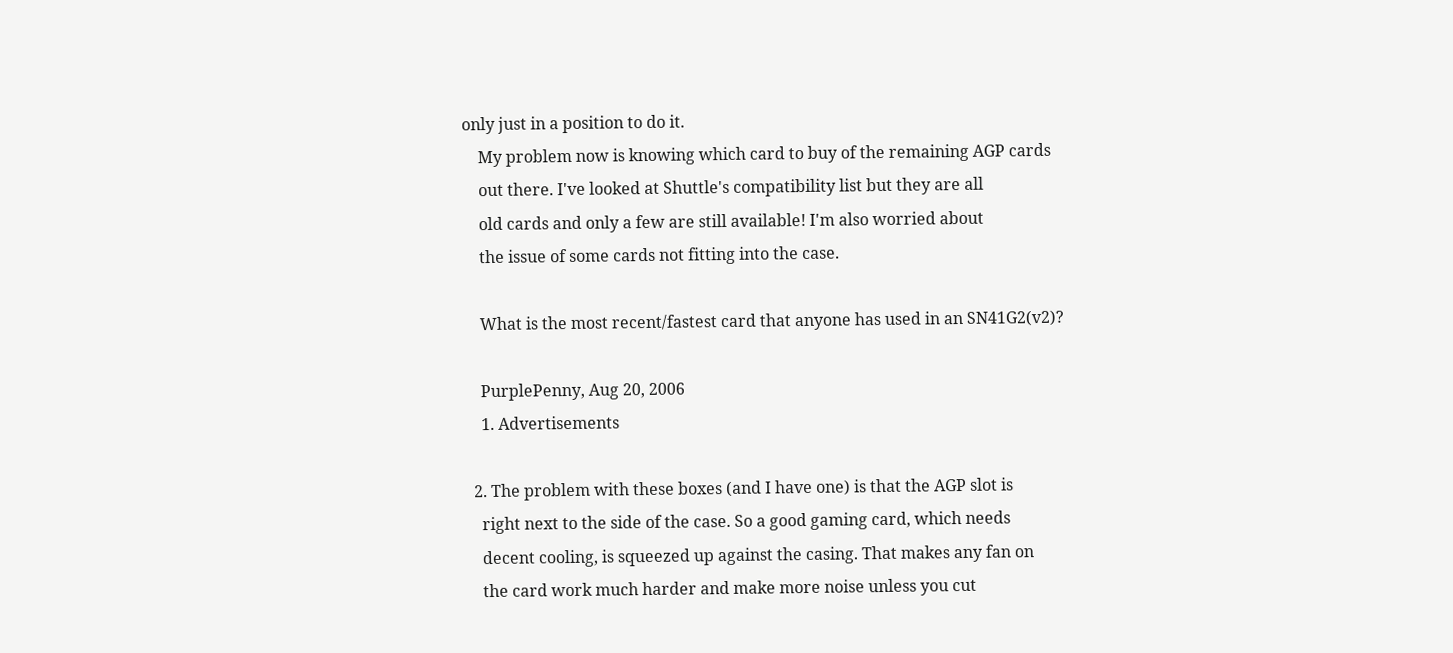only just in a position to do it.
    My problem now is knowing which card to buy of the remaining AGP cards
    out there. I've looked at Shuttle's compatibility list but they are all
    old cards and only a few are still available! I'm also worried about
    the issue of some cards not fitting into the case.

    What is the most recent/fastest card that anyone has used in an SN41G2(v2)?

    PurplePenny, Aug 20, 2006
    1. Advertisements

  2. The problem with these boxes (and I have one) is that the AGP slot is
    right next to the side of the case. So a good gaming card, which needs
    decent cooling, is squeezed up against the casing. That makes any fan on
    the card work much harder and make more noise unless you cut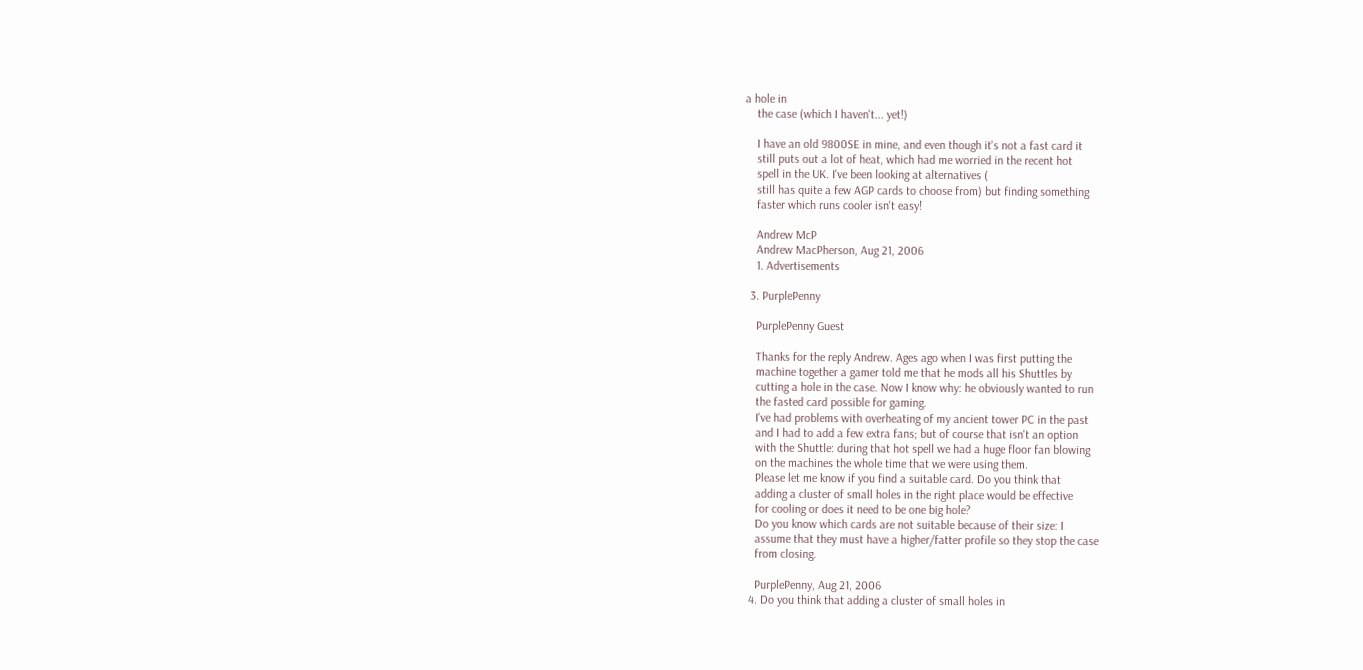a hole in
    the case (which I haven't... yet!)

    I have an old 9800SE in mine, and even though it's not a fast card it
    still puts out a lot of heat, which had me worried in the recent hot
    spell in the UK. I've been looking at alternatives (
    still has quite a few AGP cards to choose from) but finding something
    faster which runs cooler isn't easy!

    Andrew McP
    Andrew MacPherson, Aug 21, 2006
    1. Advertisements

  3. PurplePenny

    PurplePenny Guest

    Thanks for the reply Andrew. Ages ago when I was first putting the
    machine together a gamer told me that he mods all his Shuttles by
    cutting a hole in the case. Now I know why: he obviously wanted to run
    the fasted card possible for gaming.
    I've had problems with overheating of my ancient tower PC in the past
    and I had to add a few extra fans; but of course that isn't an option
    with the Shuttle: during that hot spell we had a huge floor fan blowing
    on the machines the whole time that we were using them.
    Please let me know if you find a suitable card. Do you think that
    adding a cluster of small holes in the right place would be effective
    for cooling or does it need to be one big hole?
    Do you know which cards are not suitable because of their size: I
    assume that they must have a higher/fatter profile so they stop the case
    from closing.

    PurplePenny, Aug 21, 2006
  4. Do you think that adding a cluster of small holes in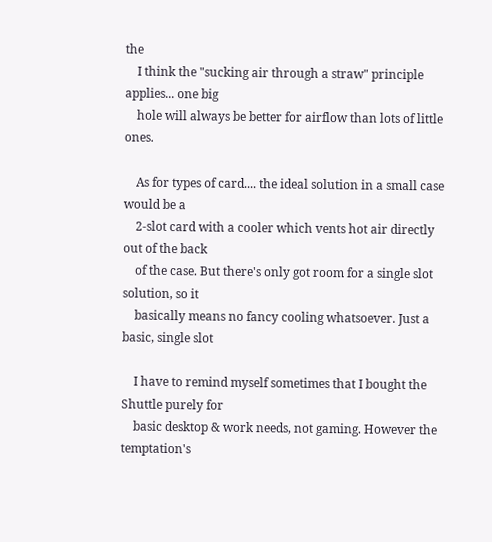the
    I think the "sucking air through a straw" principle applies... one big
    hole will always be better for airflow than lots of little ones.

    As for types of card.... the ideal solution in a small case would be a
    2-slot card with a cooler which vents hot air directly out of the back
    of the case. But there's only got room for a single slot solution, so it
    basically means no fancy cooling whatsoever. Just a basic, single slot

    I have to remind myself sometimes that I bought the Shuttle purely for
    basic desktop & work needs, not gaming. However the temptation's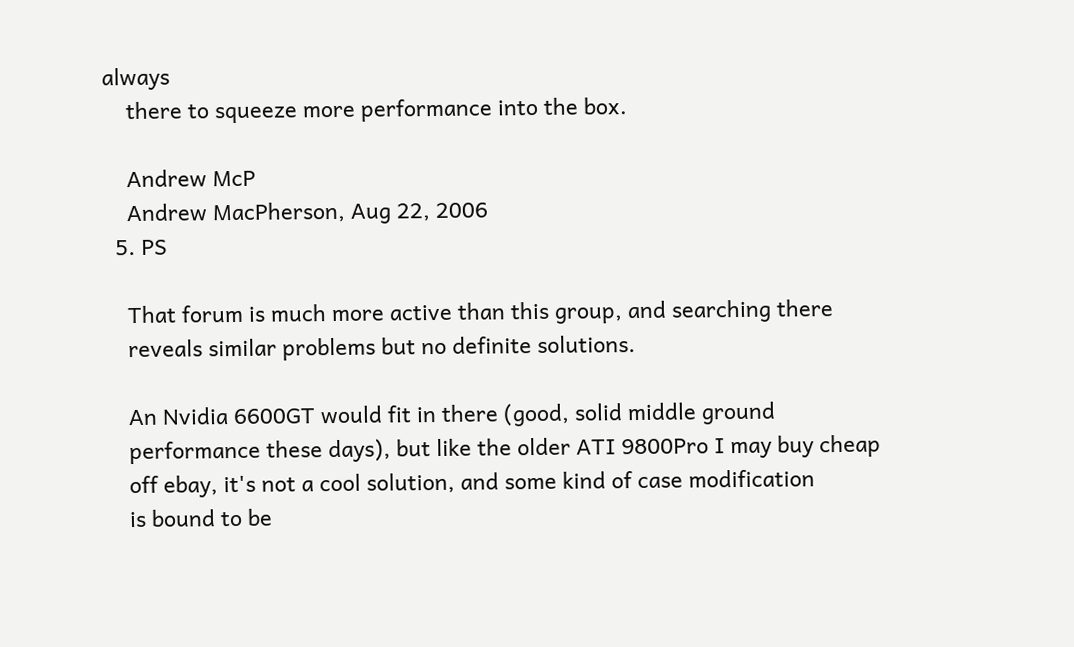always
    there to squeeze more performance into the box.

    Andrew McP
    Andrew MacPherson, Aug 22, 2006
  5. PS

    That forum is much more active than this group, and searching there
    reveals similar problems but no definite solutions.

    An Nvidia 6600GT would fit in there (good, solid middle ground
    performance these days), but like the older ATI 9800Pro I may buy cheap
    off ebay, it's not a cool solution, and some kind of case modification
    is bound to be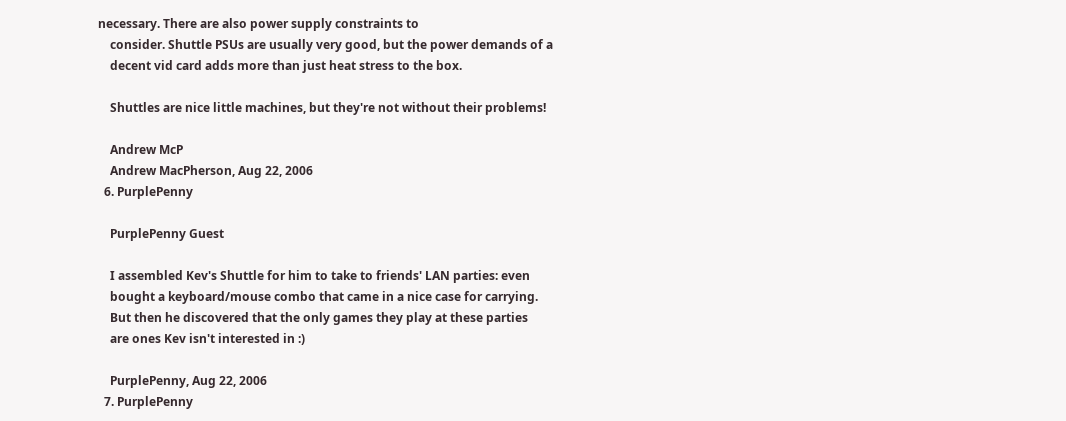necessary. There are also power supply constraints to
    consider. Shuttle PSUs are usually very good, but the power demands of a
    decent vid card adds more than just heat stress to the box.

    Shuttles are nice little machines, but they're not without their problems!

    Andrew McP
    Andrew MacPherson, Aug 22, 2006
  6. PurplePenny

    PurplePenny Guest

    I assembled Kev's Shuttle for him to take to friends' LAN parties: even
    bought a keyboard/mouse combo that came in a nice case for carrying.
    But then he discovered that the only games they play at these parties
    are ones Kev isn't interested in :)

    PurplePenny, Aug 22, 2006
  7. PurplePenny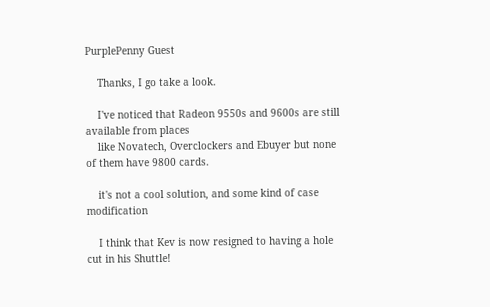PurplePenny Guest

    Thanks, I go take a look.

    I've noticed that Radeon 9550s and 9600s are still available from places
    like Novatech, Overclockers and Ebuyer but none of them have 9800 cards.

    it's not a cool solution, and some kind of case modification

    I think that Kev is now resigned to having a hole cut in his Shuttle!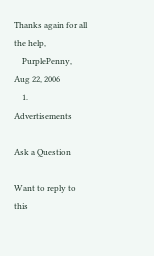Thanks again for all the help,
    PurplePenny, Aug 22, 2006
    1. Advertisements

Ask a Question

Want to reply to this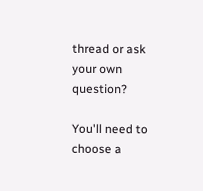thread or ask your own question?

You'll need to choose a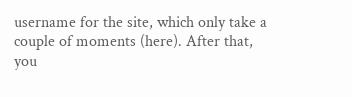username for the site, which only take a couple of moments (here). After that, you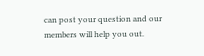can post your question and our members will help you out.